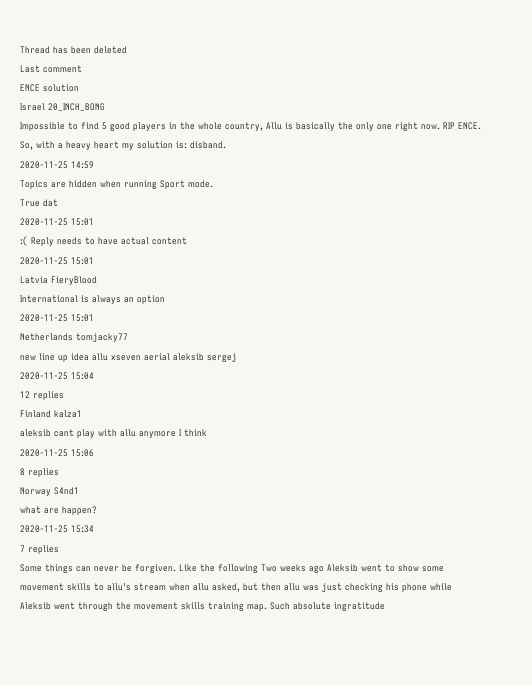Thread has been deleted
Last comment
ENCE solution
Israel 20_INCH_BONG
Impossible to find 5 good players in the whole country, Allu is basically the only one right now. RIP ENCE. So, with a heavy heart my solution is: disband.
2020-11-25 14:59
Topics are hidden when running Sport mode.
True dat
2020-11-25 15:01
:( Reply needs to have actual content
2020-11-25 15:01
Latvia FieryBlood
International is always an option
2020-11-25 15:01
Netherlands tomjacky77
new line up idea allu xseven aerial aleksib sergej
2020-11-25 15:04
12 replies
Finland kalza1
aleksib cant play with allu anymore I think
2020-11-25 15:06
8 replies
Norway S4nd1
what are happen?
2020-11-25 15:34
7 replies
Some things can never be forgiven. Like the following Two weeks ago Aleksib went to show some movement skills to allu's stream when allu asked, but then allu was just checking his phone while Aleksib went through the movement skills training map. Such absolute ingratitude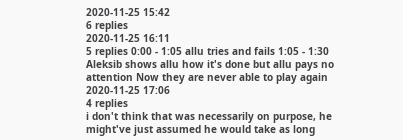2020-11-25 15:42
6 replies
2020-11-25 16:11
5 replies 0:00 - 1:05 allu tries and fails 1:05 - 1:30 Aleksib shows allu how it's done but allu pays no attention Now they are never able to play again
2020-11-25 17:06
4 replies
i don't think that was necessarily on purpose, he might've just assumed he would take as long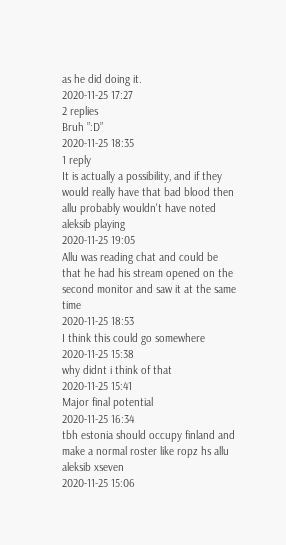as he did doing it.
2020-11-25 17:27
2 replies
Bruh ”:D”
2020-11-25 18:35
1 reply
It is actually a possibility, and if they would really have that bad blood then allu probably wouldn't have noted aleksib playing
2020-11-25 19:05
Allu was reading chat and could be that he had his stream opened on the second monitor and saw it at the same time
2020-11-25 18:53
I think this could go somewhere
2020-11-25 15:38
why didnt i think of that
2020-11-25 15:41
Major final potential
2020-11-25 16:34
tbh estonia should occupy finland and make a normal roster like ropz hs allu aleksib xseven
2020-11-25 15:06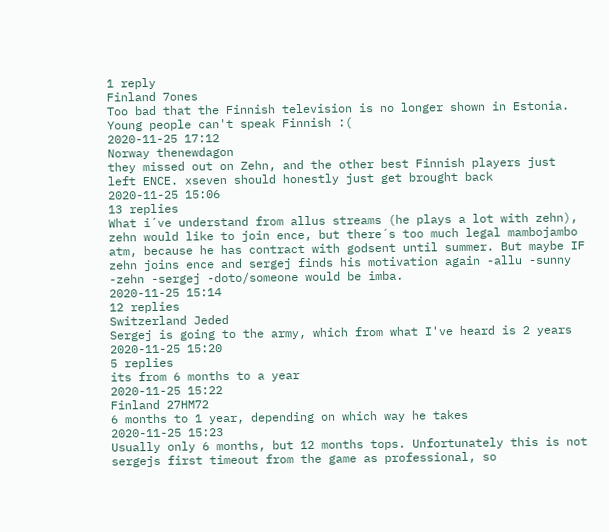1 reply
Finland 7ones
Too bad that the Finnish television is no longer shown in Estonia. Young people can't speak Finnish :(
2020-11-25 17:12
Norway thenewdagon
they missed out on Zehn, and the other best Finnish players just left ENCE. xseven should honestly just get brought back
2020-11-25 15:06
13 replies
What i´ve understand from allus streams (he plays a lot with zehn), zehn would like to join ence, but there´s too much legal mambojambo atm, because he has contract with godsent until summer. But maybe IF zehn joins ence and sergej finds his motivation again -allu -sunny -zehn -sergej -doto/someone would be imba.
2020-11-25 15:14
12 replies
Switzerland Jeded
Sergej is going to the army, which from what I've heard is 2 years
2020-11-25 15:20
5 replies
its from 6 months to a year
2020-11-25 15:22
Finland 27HM72
6 months to 1 year, depending on which way he takes
2020-11-25 15:23
Usually only 6 months, but 12 months tops. Unfortunately this is not sergejs first timeout from the game as professional, so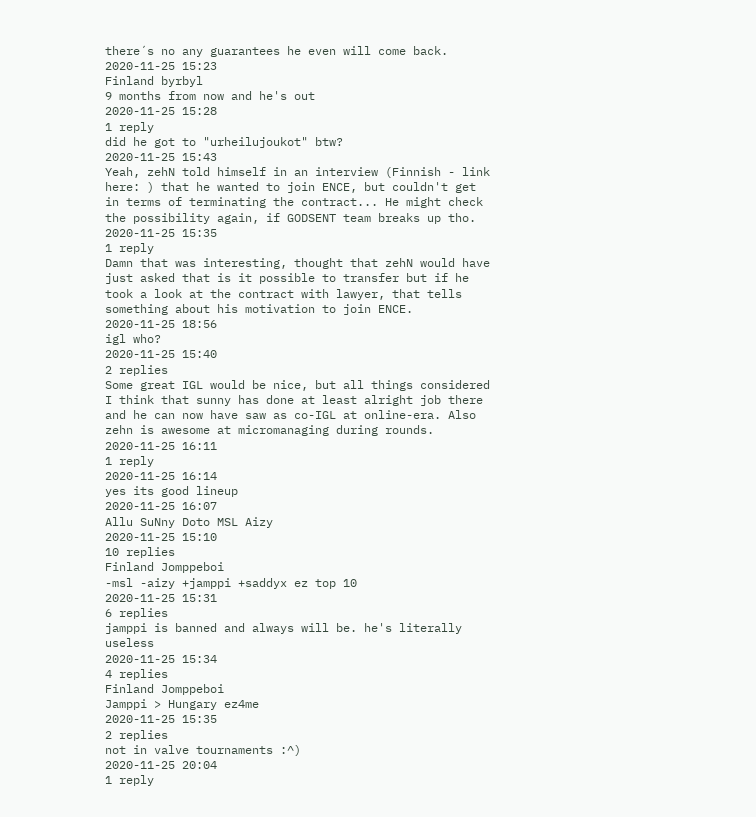there´s no any guarantees he even will come back.
2020-11-25 15:23
Finland byrbyl
9 months from now and he's out
2020-11-25 15:28
1 reply
did he got to "urheilujoukot" btw?
2020-11-25 15:43
Yeah, zehN told himself in an interview (Finnish - link here: ) that he wanted to join ENCE, but couldn't get in terms of terminating the contract... He might check the possibility again, if GODSENT team breaks up tho.
2020-11-25 15:35
1 reply
Damn that was interesting, thought that zehN would have just asked that is it possible to transfer but if he took a look at the contract with lawyer, that tells something about his motivation to join ENCE.
2020-11-25 18:56
igl who?
2020-11-25 15:40
2 replies
Some great IGL would be nice, but all things considered I think that sunny has done at least alright job there and he can now have saw as co-IGL at online-era. Also zehn is awesome at micromanaging during rounds.
2020-11-25 16:11
1 reply
2020-11-25 16:14
yes its good lineup
2020-11-25 16:07
Allu SuNny Doto MSL Aizy
2020-11-25 15:10
10 replies
Finland Jomppeboi
-msl -aizy +jamppi +saddyx ez top 10
2020-11-25 15:31
6 replies
jamppi is banned and always will be. he's literally useless
2020-11-25 15:34
4 replies
Finland Jomppeboi
Jamppi > Hungary ez4me
2020-11-25 15:35
2 replies
not in valve tournaments :^)
2020-11-25 20:04
1 reply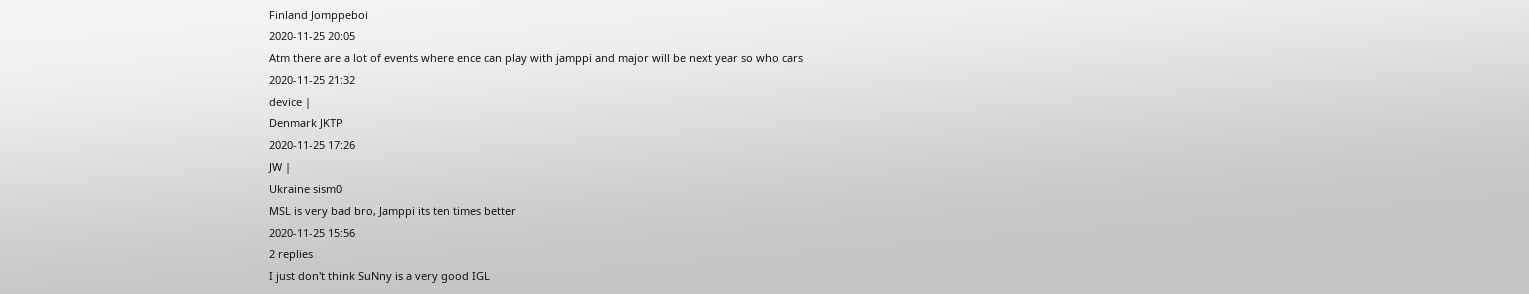Finland Jomppeboi
2020-11-25 20:05
Atm there are a lot of events where ence can play with jamppi and major will be next year so who cars
2020-11-25 21:32
device |
Denmark JKTP
2020-11-25 17:26
JW |
Ukraine sism0
MSL is very bad bro, Jamppi its ten times better
2020-11-25 15:56
2 replies
I just don't think SuNny is a very good IGL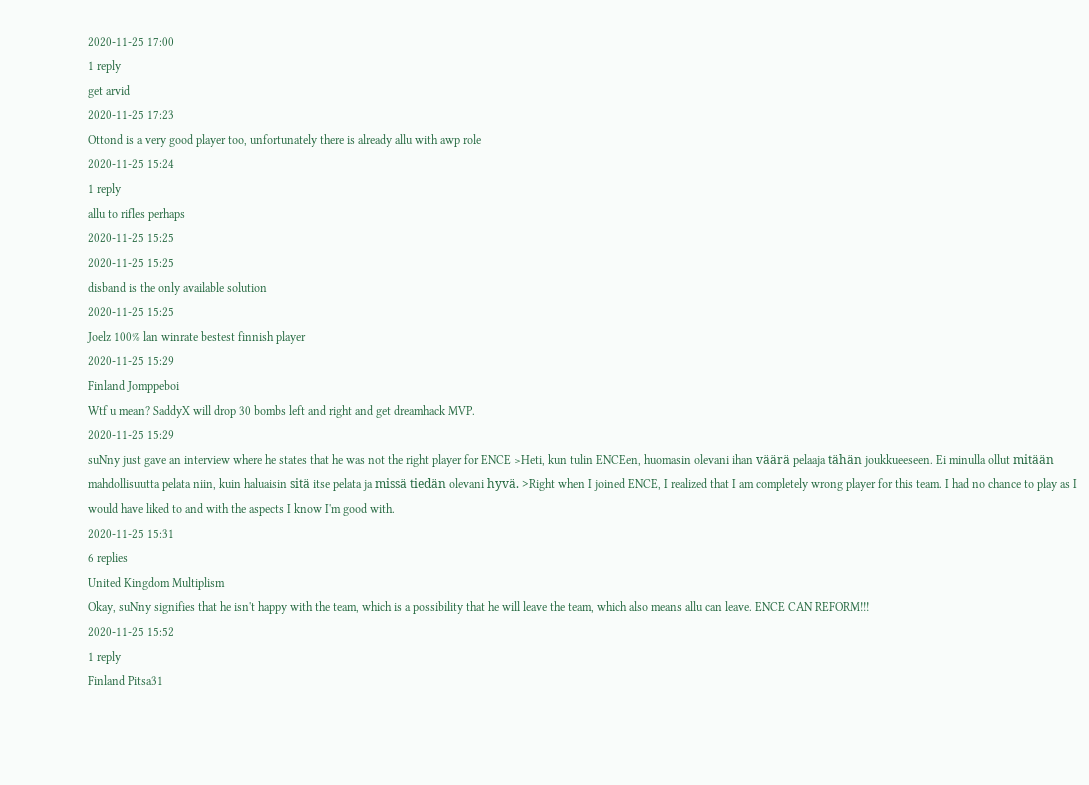2020-11-25 17:00
1 reply
get arvid
2020-11-25 17:23
Ottond is a very good player too, unfortunately there is already allu with awp role
2020-11-25 15:24
1 reply
allu to rifles perhaps
2020-11-25 15:25
2020-11-25 15:25
disband is the only available solution
2020-11-25 15:25
Joelz 100% lan winrate bestest finnish player
2020-11-25 15:29
Finland Jomppeboi
Wtf u mean? SaddyX will drop 30 bombs left and right and get dreamhack MVP.
2020-11-25 15:29
suNny just gave an interview where he states that he was not the right player for ENCE >Heti, kun tulin ENCEen, huomasin olevani ihan väärä pelaaja tähän joukkueeseen. Ei minulla ollut mitään mahdollisuutta pelata niin, kuin haluaisin sitä itse pelata ja missä tiedän olevani hyvä. >Right when I joined ENCE, I realized that I am completely wrong player for this team. I had no chance to play as I would have liked to and with the aspects I know I'm good with.
2020-11-25 15:31
6 replies
United Kingdom Multiplism
Okay, suNny signifies that he isn't happy with the team, which is a possibility that he will leave the team, which also means allu can leave. ENCE CAN REFORM!!!
2020-11-25 15:52
1 reply
Finland Pitsa31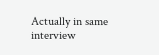Actually in same interview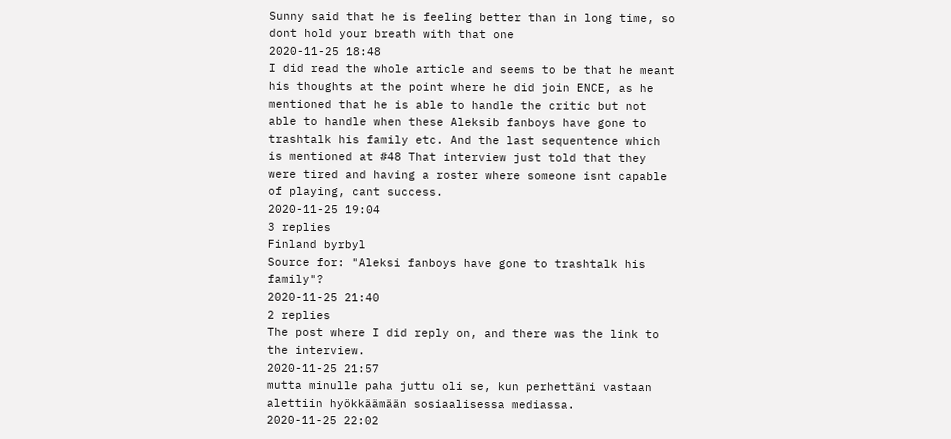Sunny said that he is feeling better than in long time, so dont hold your breath with that one
2020-11-25 18:48
I did read the whole article and seems to be that he meant his thoughts at the point where he did join ENCE, as he mentioned that he is able to handle the critic but not able to handle when these Aleksib fanboys have gone to trashtalk his family etc. And the last sequentence which is mentioned at #48 That interview just told that they were tired and having a roster where someone isnt capable of playing, cant success.
2020-11-25 19:04
3 replies
Finland byrbyl
Source for: "Aleksi fanboys have gone to trashtalk his family"?
2020-11-25 21:40
2 replies
The post where I did reply on, and there was the link to the interview.
2020-11-25 21:57
mutta minulle paha juttu oli se, kun perhettäni vastaan alettiin hyökkäämään sosiaalisessa mediassa.
2020-11-25 22:02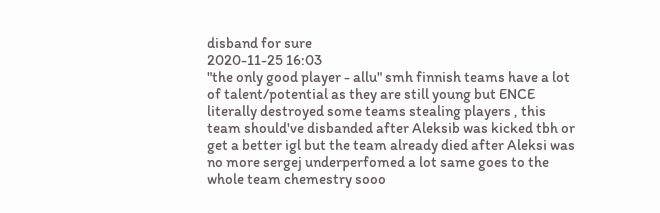disband for sure
2020-11-25 16:03
"the only good player - allu" smh finnish teams have a lot of talent/potential as they are still young but ENCE literally destroyed some teams stealing players , this team should've disbanded after Aleksib was kicked tbh or get a better igl but the team already died after Aleksi was no more sergej underperfomed a lot same goes to the whole team chemestry sooo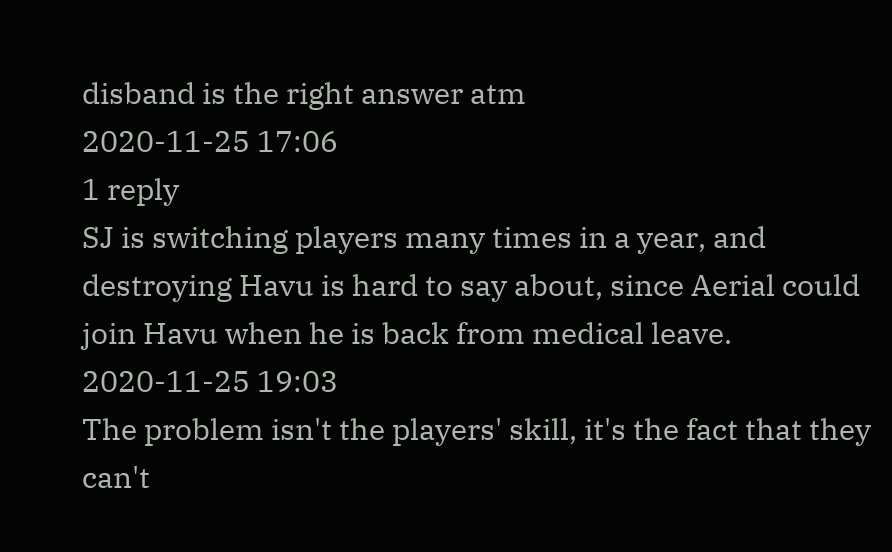disband is the right answer atm
2020-11-25 17:06
1 reply
SJ is switching players many times in a year, and destroying Havu is hard to say about, since Aerial could join Havu when he is back from medical leave.
2020-11-25 19:03
The problem isn't the players' skill, it's the fact that they can't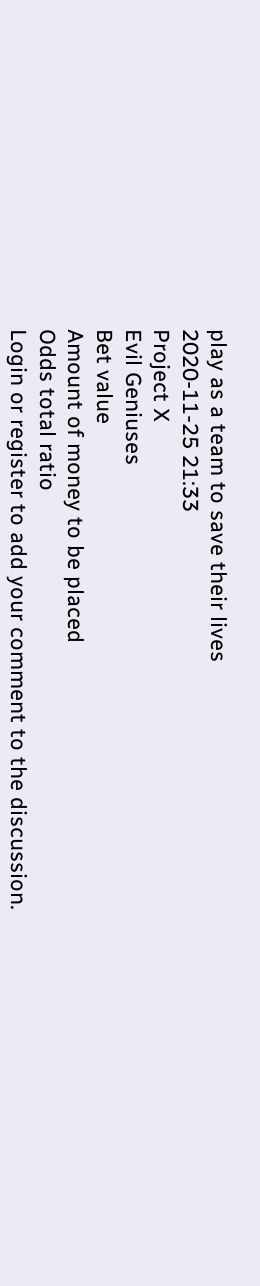play as a team to save their lives
2020-11-25 21:33
Project X
Evil Geniuses
Bet value
Amount of money to be placed
Odds total ratio
Login or register to add your comment to the discussion.